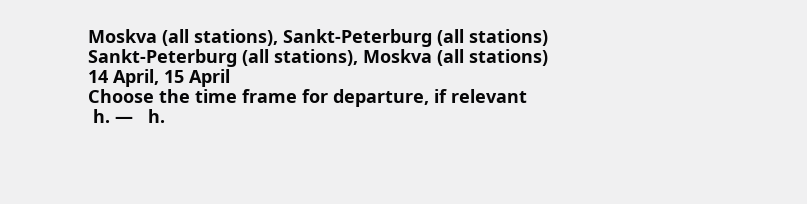Moskva (all stations), Sankt-Peterburg (all stations)
Sankt-Peterburg (all stations), Moskva (all stations)
14 April, 15 April
Choose the time frame for departure, if relevant
 h. —   h.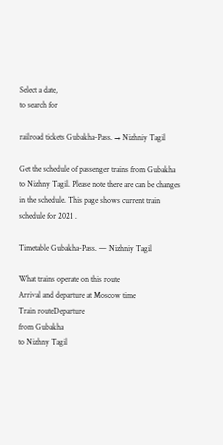Select a date,
to search for

railroad tickets Gubakha-Pass. → Nizhniy Tagil

Get the schedule of passenger trains from Gubakha to Nizhny Tagil. Please note there are can be changes in the schedule. This page shows current train schedule for 2021 .

Timetable Gubakha-Pass. — Nizhniy Tagil

What trains operate on this route
Arrival and departure at Moscow time
Train routeDeparture
from Gubakha
to Nizhny Tagil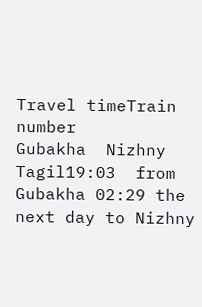Travel timeTrain number
Gubakha  Nizhny Tagil19:03  from Gubakha 02:29 the next day to Nizhny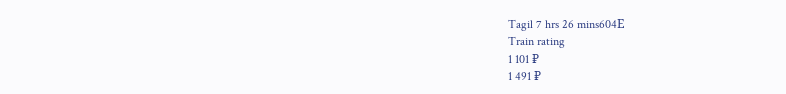Tagil 7 hrs 26 mins604Е
Train rating
1 101 ₽
1 491 ₽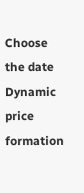Choose the date
Dynamic price formation